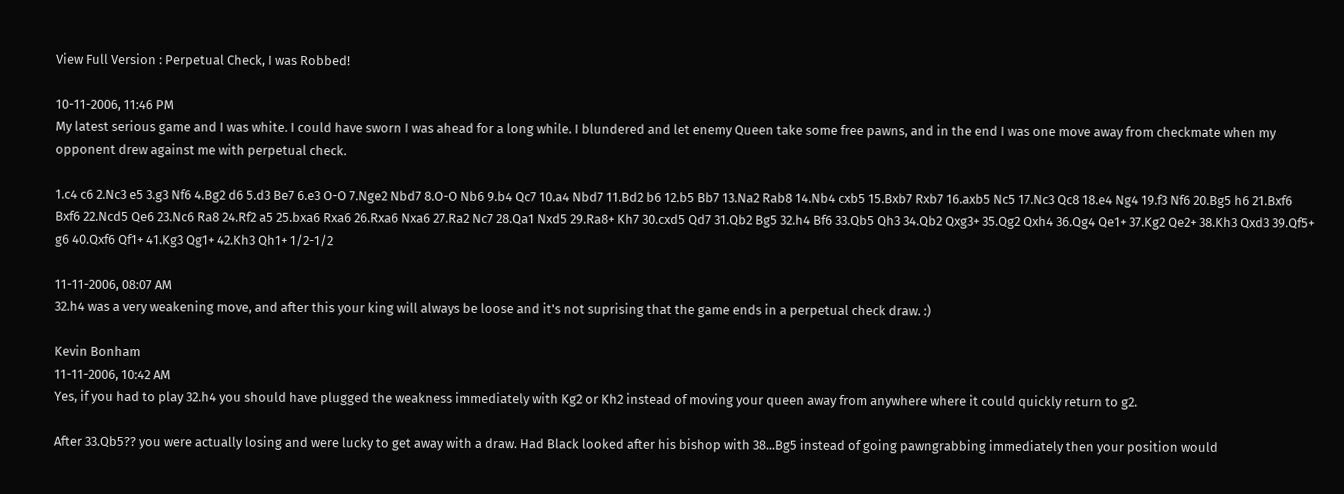View Full Version : Perpetual Check, I was Robbed!

10-11-2006, 11:46 PM
My latest serious game and I was white. I could have sworn I was ahead for a long while. I blundered and let enemy Queen take some free pawns, and in the end I was one move away from checkmate when my opponent drew against me with perpetual check.

1.c4 c6 2.Nc3 e5 3.g3 Nf6 4.Bg2 d6 5.d3 Be7 6.e3 O-O 7.Nge2 Nbd7 8.O-O Nb6 9.b4 Qc7 10.a4 Nbd7 11.Bd2 b6 12.b5 Bb7 13.Na2 Rab8 14.Nb4 cxb5 15.Bxb7 Rxb7 16.axb5 Nc5 17.Nc3 Qc8 18.e4 Ng4 19.f3 Nf6 20.Bg5 h6 21.Bxf6 Bxf6 22.Ncd5 Qe6 23.Nc6 Ra8 24.Rf2 a5 25.bxa6 Rxa6 26.Rxa6 Nxa6 27.Ra2 Nc7 28.Qa1 Nxd5 29.Ra8+ Kh7 30.cxd5 Qd7 31.Qb2 Bg5 32.h4 Bf6 33.Qb5 Qh3 34.Qb2 Qxg3+ 35.Qg2 Qxh4 36.Qg4 Qe1+ 37.Kg2 Qe2+ 38.Kh3 Qxd3 39.Qf5+ g6 40.Qxf6 Qf1+ 41.Kg3 Qg1+ 42.Kh3 Qh1+ 1/2-1/2

11-11-2006, 08:07 AM
32.h4 was a very weakening move, and after this your king will always be loose and it's not suprising that the game ends in a perpetual check draw. :)

Kevin Bonham
11-11-2006, 10:42 AM
Yes, if you had to play 32.h4 you should have plugged the weakness immediately with Kg2 or Kh2 instead of moving your queen away from anywhere where it could quickly return to g2.

After 33.Qb5?? you were actually losing and were lucky to get away with a draw. Had Black looked after his bishop with 38...Bg5 instead of going pawngrabbing immediately then your position would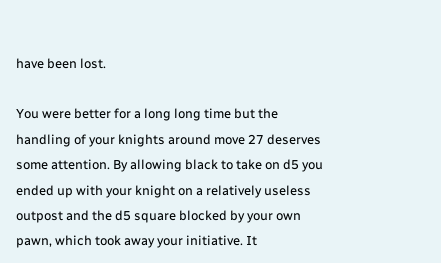have been lost.

You were better for a long long time but the handling of your knights around move 27 deserves some attention. By allowing black to take on d5 you ended up with your knight on a relatively useless outpost and the d5 square blocked by your own pawn, which took away your initiative. It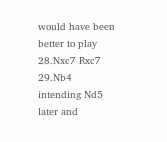would have been better to play 28.Nxc7 Rxc7 29.Nb4 intending Nd5 later and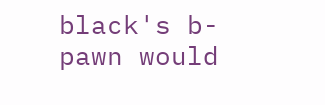black's b-pawn would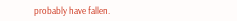probably have fallen.